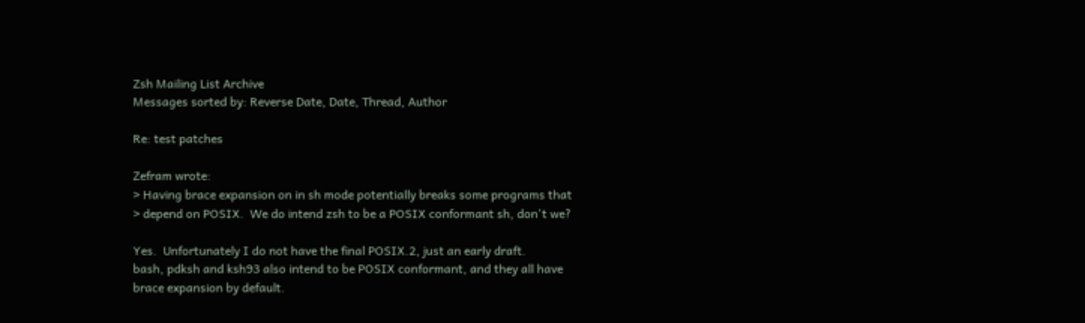Zsh Mailing List Archive
Messages sorted by: Reverse Date, Date, Thread, Author

Re: test patches

Zefram wrote:
> Having brace expansion on in sh mode potentially breaks some programs that
> depend on POSIX.  We do intend zsh to be a POSIX conformant sh, don't we?

Yes.  Unfortunately I do not have the final POSIX.2, just an early draft.
bash, pdksh and ksh93 also intend to be POSIX conformant, and they all have
brace expansion by default.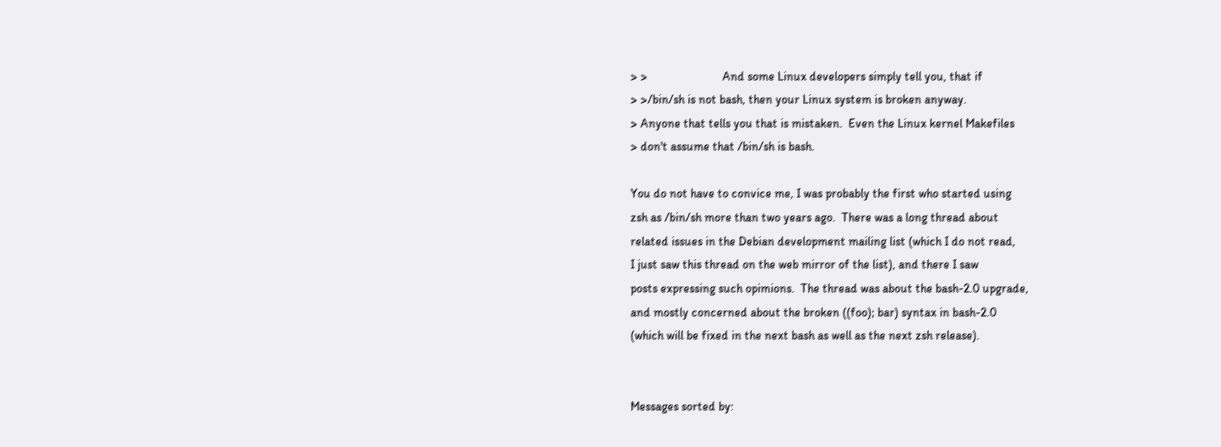> >                         And some Linux developers simply tell you, that if
> >/bin/sh is not bash, then your Linux system is broken anyway.
> Anyone that tells you that is mistaken.  Even the Linux kernel Makefiles
> don't assume that /bin/sh is bash.

You do not have to convice me, I was probably the first who started using
zsh as /bin/sh more than two years ago.  There was a long thread about
related issues in the Debian development mailing list (which I do not read,
I just saw this thread on the web mirror of the list), and there I saw
posts expressing such opimions.  The thread was about the bash-2.0 upgrade,
and mostly concerned about the broken ((foo); bar) syntax in bash-2.0
(which will be fixed in the next bash as well as the next zsh release).


Messages sorted by: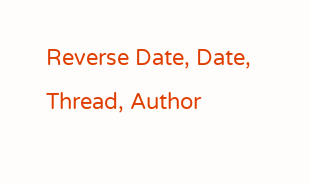Reverse Date, Date, Thread, Author